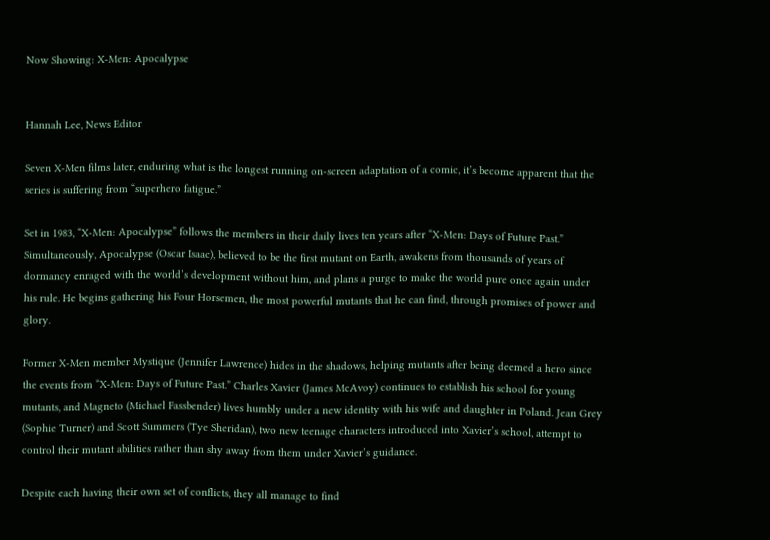Now Showing: X-Men: Apocalypse


Hannah Lee, News Editor

Seven X-Men films later, enduring what is the longest running on-screen adaptation of a comic, it’s become apparent that the series is suffering from “superhero fatigue.”

Set in 1983, “X-Men: Apocalypse” follows the members in their daily lives ten years after “X-Men: Days of Future Past.” Simultaneously, Apocalypse (Oscar Isaac), believed to be the first mutant on Earth, awakens from thousands of years of dormancy enraged with the world’s development without him, and plans a purge to make the world pure once again under his rule. He begins gathering his Four Horsemen, the most powerful mutants that he can find, through promises of power and glory.

Former X-Men member Mystique (Jennifer Lawrence) hides in the shadows, helping mutants after being deemed a hero since the events from “X-Men: Days of Future Past.” Charles Xavier (James McAvoy) continues to establish his school for young mutants, and Magneto (Michael Fassbender) lives humbly under a new identity with his wife and daughter in Poland. Jean Grey (Sophie Turner) and Scott Summers (Tye Sheridan), two new teenage characters introduced into Xavier’s school, attempt to control their mutant abilities rather than shy away from them under Xavier’s guidance.

Despite each having their own set of conflicts, they all manage to find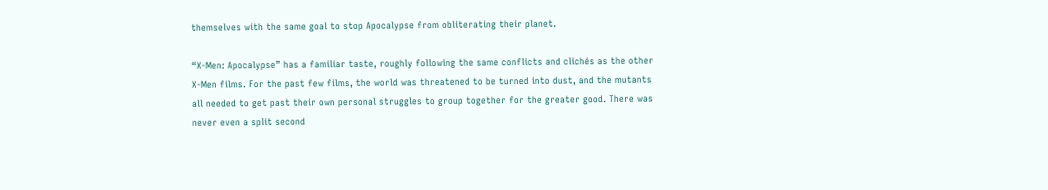themselves with the same goal to stop Apocalypse from obliterating their planet.

“X-Men: Apocalypse” has a familiar taste, roughly following the same conflicts and clichés as the other X-Men films. For the past few films, the world was threatened to be turned into dust, and the mutants all needed to get past their own personal struggles to group together for the greater good. There was never even a split second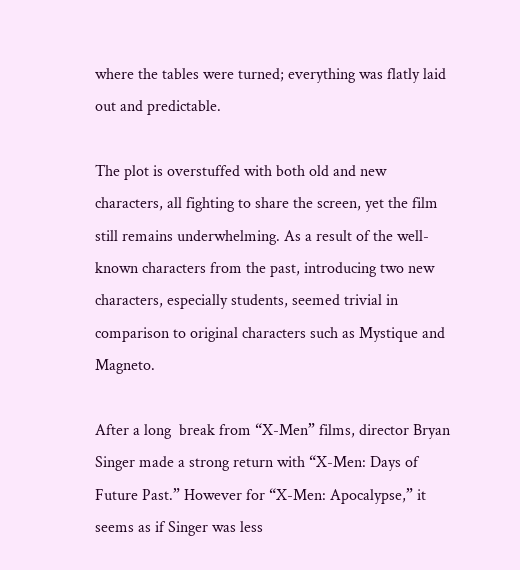where the tables were turned; everything was flatly laid out and predictable.

The plot is overstuffed with both old and new characters, all fighting to share the screen, yet the film still remains underwhelming. As a result of the well-known characters from the past, introducing two new characters, especially students, seemed trivial in comparison to original characters such as Mystique and Magneto.

After a long  break from “X-Men” films, director Bryan Singer made a strong return with “X-Men: Days of Future Past.” However for “X-Men: Apocalypse,” it seems as if Singer was less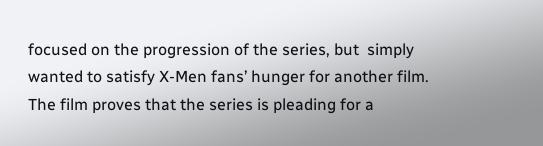focused on the progression of the series, but  simply wanted to satisfy X-Men fans’ hunger for another film. The film proves that the series is pleading for a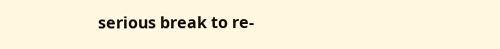serious break to re-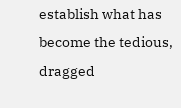establish what has become the tedious, dragged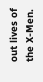out lives of the X-Men.